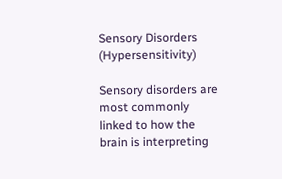Sensory Disorders (Hypersensitivity)

Sensory disorders are most commonly linked to how the brain is interpreting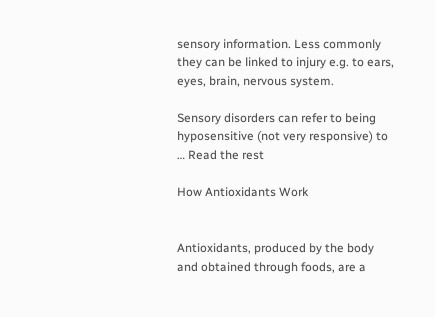sensory information. Less commonly they can be linked to injury e.g. to ears, eyes, brain, nervous system.

Sensory disorders can refer to being hyposensitive (not very responsive) to … Read the rest

How Antioxidants Work


Antioxidants, produced by the body and obtained through foods, are a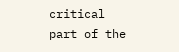critical part of the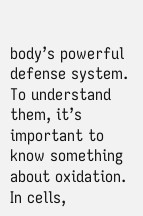body’s powerful defense system. To understand them, it’s important to know something about oxidation. In cells,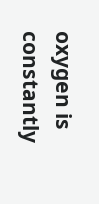oxygen is constantly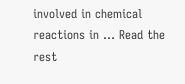involved in chemical reactions in … Read the rest